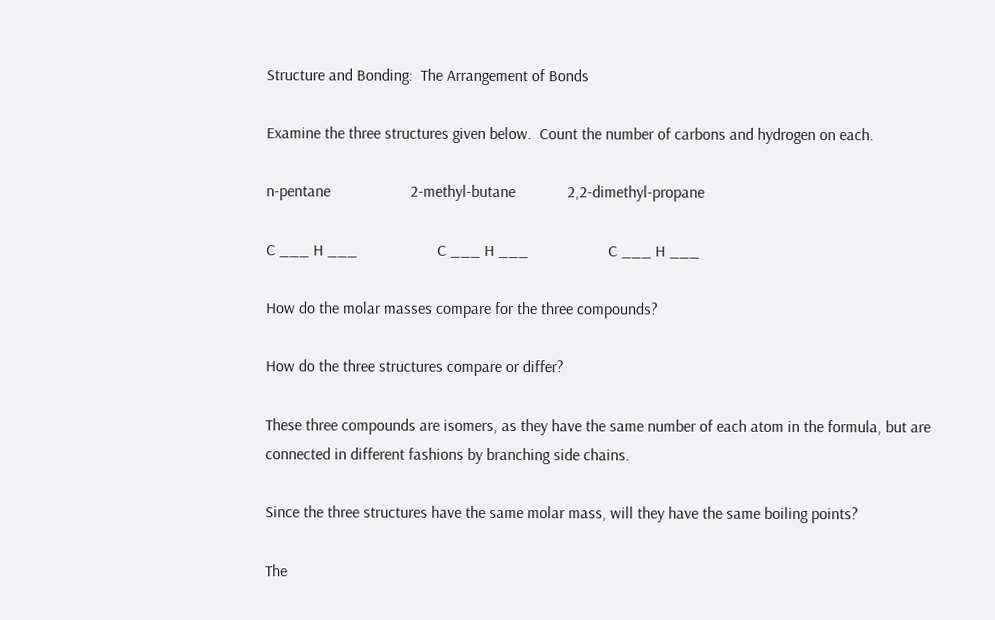Structure and Bonding:  The Arrangement of Bonds

Examine the three structures given below.  Count the number of carbons and hydrogen on each.

n-pentane                    2-methyl-butane             2,2-dimethyl-propane

C ___ H ___                    C ___ H ___                    C ___ H ___

How do the molar masses compare for the three compounds?

How do the three structures compare or differ?

These three compounds are isomers, as they have the same number of each atom in the formula, but are connected in different fashions by branching side chains.

Since the three structures have the same molar mass, will they have the same boiling points?

The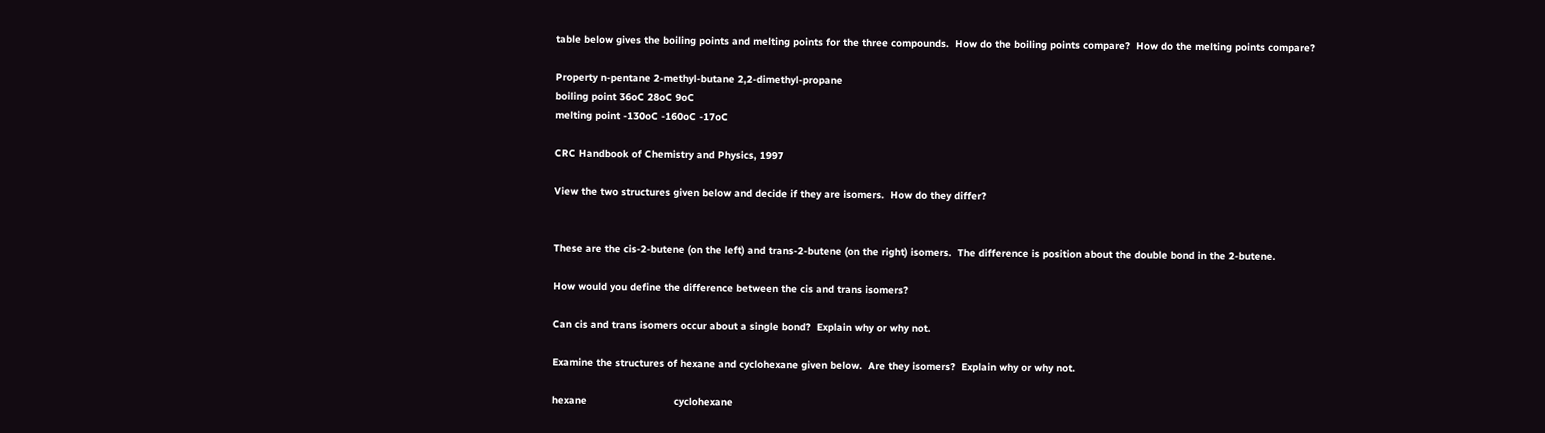table below gives the boiling points and melting points for the three compounds.  How do the boiling points compare?  How do the melting points compare?

Property n-pentane 2-methyl-butane 2,2-dimethyl-propane
boiling point 36oC 28oC 9oC
melting point -130oC -160oC -17oC

CRC Handbook of Chemistry and Physics, 1997

View the two structures given below and decide if they are isomers.  How do they differ?


These are the cis-2-butene (on the left) and trans-2-butene (on the right) isomers.  The difference is position about the double bond in the 2-butene.

How would you define the difference between the cis and trans isomers?

Can cis and trans isomers occur about a single bond?  Explain why or why not.

Examine the structures of hexane and cyclohexane given below.  Are they isomers?  Explain why or why not.

hexane                             cyclohexane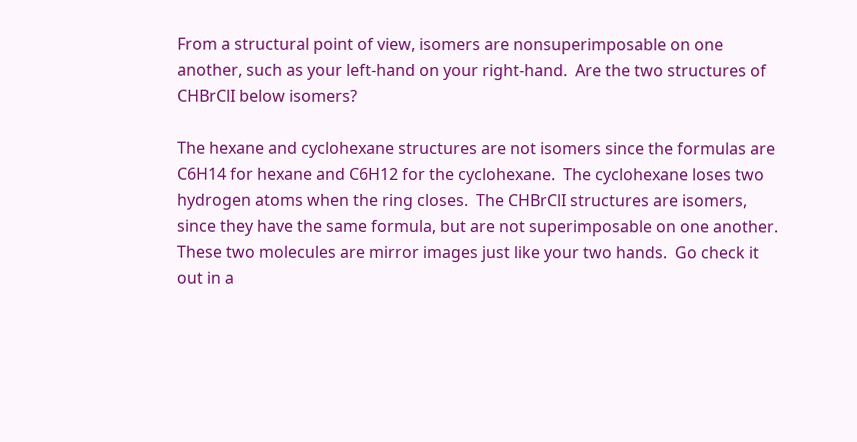From a structural point of view, isomers are nonsuperimposable on one another, such as your left-hand on your right-hand.  Are the two structures of CHBrClI below isomers?

The hexane and cyclohexane structures are not isomers since the formulas are C6H14 for hexane and C6H12 for the cyclohexane.  The cyclohexane loses two hydrogen atoms when the ring closes.  The CHBrClI structures are isomers, since they have the same formula, but are not superimposable on one another.  These two molecules are mirror images just like your two hands.  Go check it out in a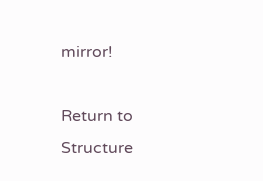mirror!

Return to Structure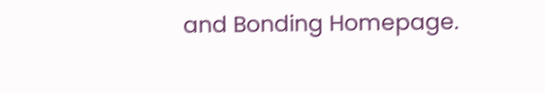and Bonding Homepage.